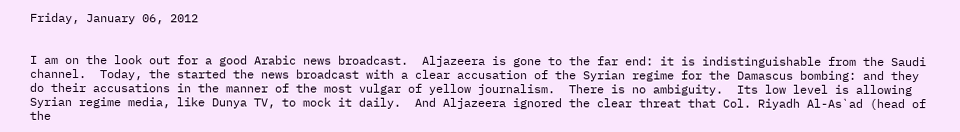Friday, January 06, 2012


I am on the look out for a good Arabic news broadcast.  Aljazeera is gone to the far end: it is indistinguishable from the Saudi channel.  Today, the started the news broadcast with a clear accusation of the Syrian regime for the Damascus bombing: and they do their accusations in the manner of the most vulgar of yellow journalism.  There is no ambiguity.  Its low level is allowing Syrian regime media, like Dunya TV, to mock it daily.  And Aljazeera ignored the clear threat that Col. Riyadh Al-As`ad (head of the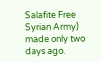Salafite Free Syrian Army) made only two days ago.